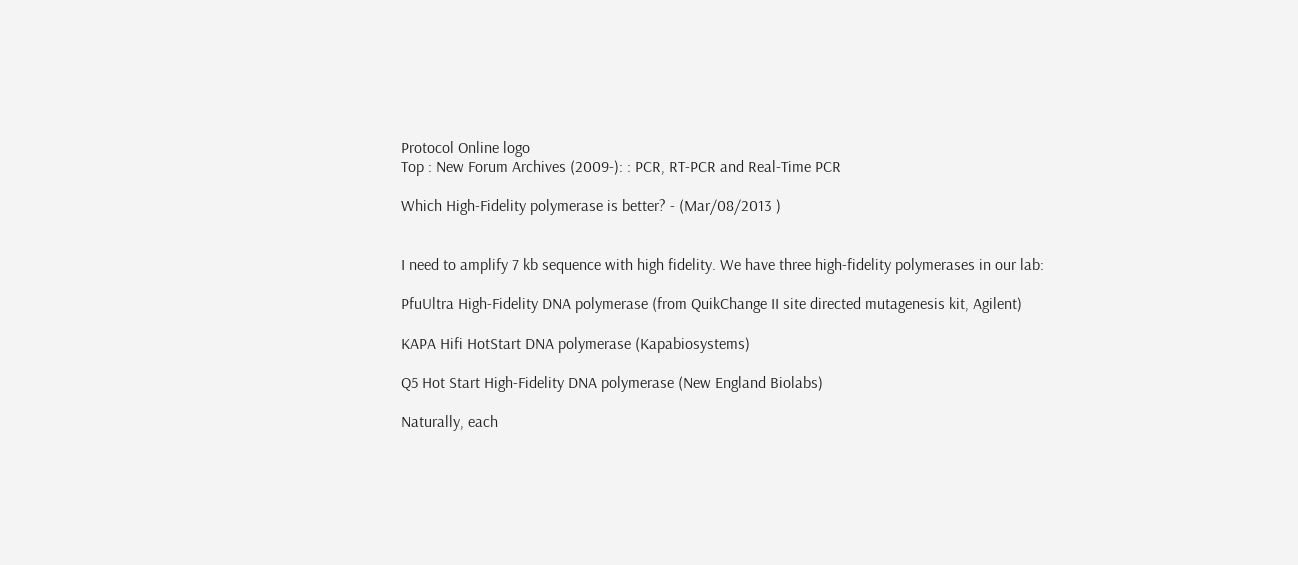Protocol Online logo
Top : New Forum Archives (2009-): : PCR, RT-PCR and Real-Time PCR

Which High-Fidelity polymerase is better? - (Mar/08/2013 )


I need to amplify 7 kb sequence with high fidelity. We have three high-fidelity polymerases in our lab:

PfuUltra High-Fidelity DNA polymerase (from QuikChange II site directed mutagenesis kit, Agilent)

KAPA Hifi HotStart DNA polymerase (Kapabiosystems)

Q5 Hot Start High-Fidelity DNA polymerase (New England Biolabs)

Naturally, each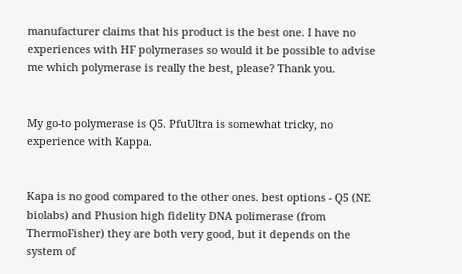manufacturer claims that his product is the best one. I have no experiences with HF polymerases so would it be possible to advise me which polymerase is really the best, please? Thank you.


My go-to polymerase is Q5. PfuUltra is somewhat tricky, no experience with Kappa.


Kapa is no good compared to the other ones. best options - Q5 (NE biolabs) and Phusion high fidelity DNA polimerase (from ThermoFisher) they are both very good, but it depends on the system of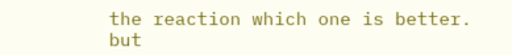the reaction which one is better. but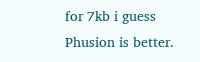for 7kb i guess Phusion is better.